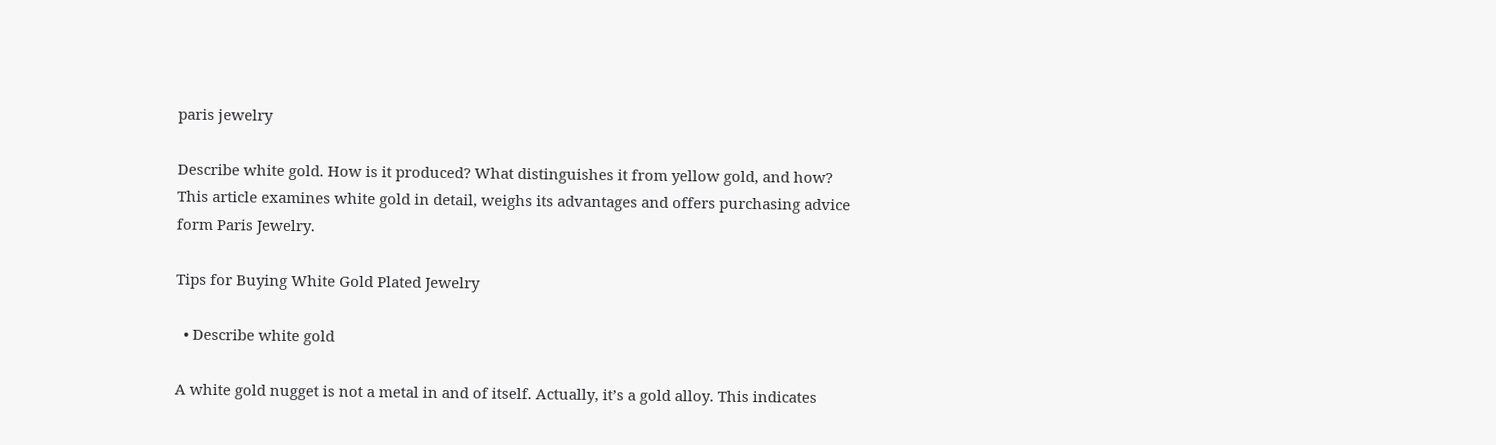paris jewelry

Describe white gold. How is it produced? What distinguishes it from yellow gold, and how? This article examines white gold in detail, weighs its advantages and offers purchasing advice form Paris Jewelry.

Tips for Buying White Gold Plated Jewelry

  • Describe white gold

A white gold nugget is not a metal in and of itself. Actually, it’s a gold alloy. This indicates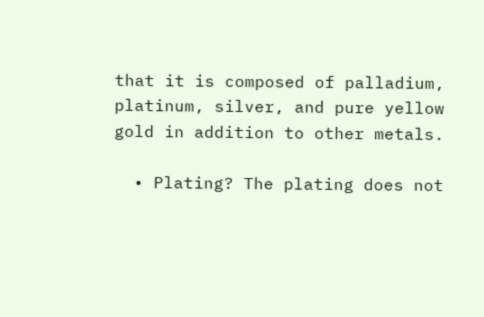that it is composed of palladium, platinum, silver, and pure yellow gold in addition to other metals.

  • Plating? The plating does not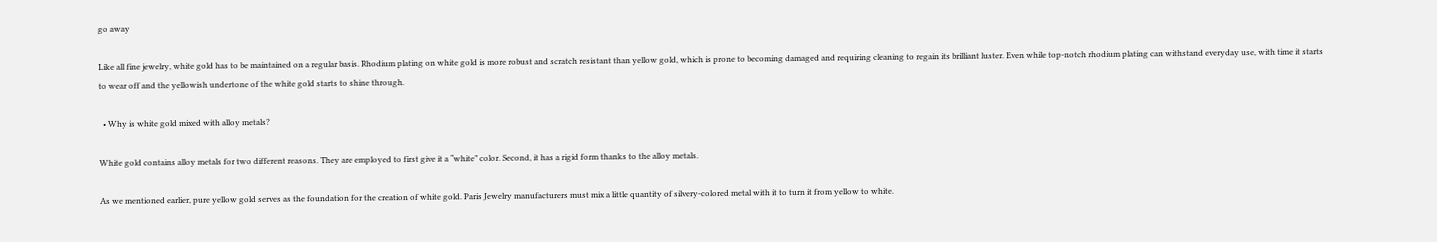go away

Like all fine jewelry, white gold has to be maintained on a regular basis. Rhodium plating on white gold is more robust and scratch resistant than yellow gold, which is prone to becoming damaged and requiring cleaning to regain its brilliant luster. Even while top-notch rhodium plating can withstand everyday use, with time it starts to wear off and the yellowish undertone of the white gold starts to shine through.

  • Why is white gold mixed with alloy metals?

White gold contains alloy metals for two different reasons. They are employed to first give it a “white” color. Second, it has a rigid form thanks to the alloy metals.

As we mentioned earlier, pure yellow gold serves as the foundation for the creation of white gold. Paris Jewelry manufacturers must mix a little quantity of silvery-colored metal with it to turn it from yellow to white.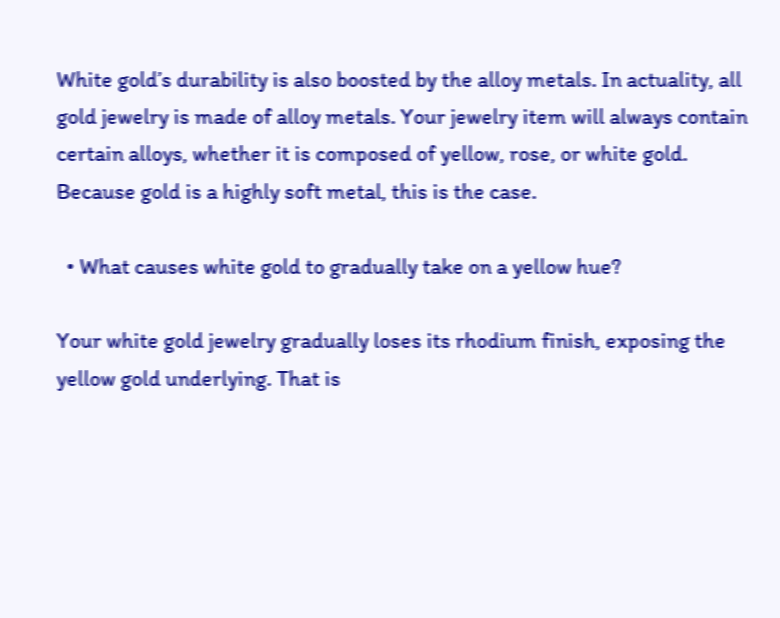White gold’s durability is also boosted by the alloy metals. In actuality, all gold jewelry is made of alloy metals. Your jewelry item will always contain certain alloys, whether it is composed of yellow, rose, or white gold. Because gold is a highly soft metal, this is the case.

  • What causes white gold to gradually take on a yellow hue?

Your white gold jewelry gradually loses its rhodium finish, exposing the yellow gold underlying. That is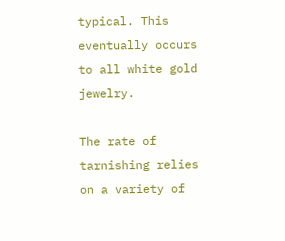typical. This eventually occurs to all white gold jewelry.

The rate of tarnishing relies on a variety of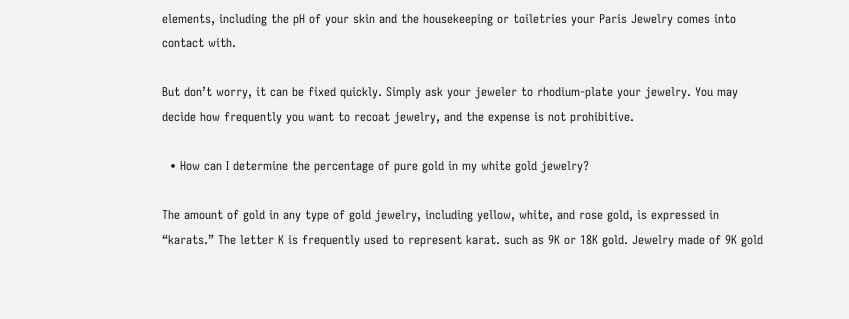elements, including the pH of your skin and the housekeeping or toiletries your Paris Jewelry comes into contact with.

But don’t worry, it can be fixed quickly. Simply ask your jeweler to rhodium-plate your jewelry. You may decide how frequently you want to recoat jewelry, and the expense is not prohibitive.

  • How can I determine the percentage of pure gold in my white gold jewelry?

The amount of gold in any type of gold jewelry, including yellow, white, and rose gold, is expressed in “karats.” The letter K is frequently used to represent karat. such as 9K or 18K gold. Jewelry made of 9K gold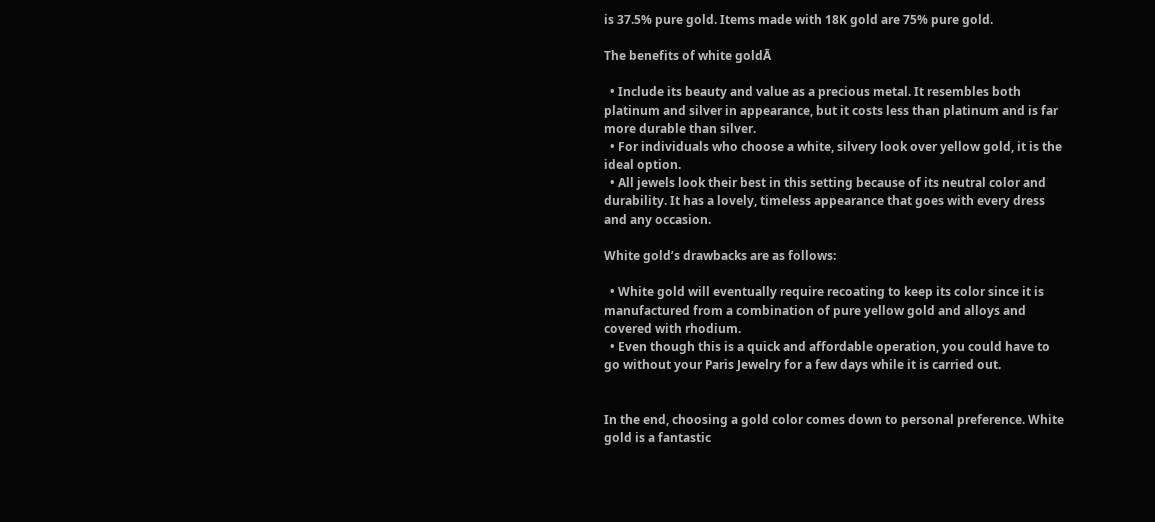is 37.5% pure gold. Items made with 18K gold are 75% pure gold.

The benefits of white goldĀ

  • Include its beauty and value as a precious metal. It resembles both platinum and silver in appearance, but it costs less than platinum and is far more durable than silver.
  • For individuals who choose a white, silvery look over yellow gold, it is the ideal option.
  • All jewels look their best in this setting because of its neutral color and durability. It has a lovely, timeless appearance that goes with every dress and any occasion.

White gold’s drawbacks are as follows:

  • White gold will eventually require recoating to keep its color since it is manufactured from a combination of pure yellow gold and alloys and covered with rhodium.
  • Even though this is a quick and affordable operation, you could have to go without your Paris Jewelry for a few days while it is carried out.


In the end, choosing a gold color comes down to personal preference. White gold is a fantastic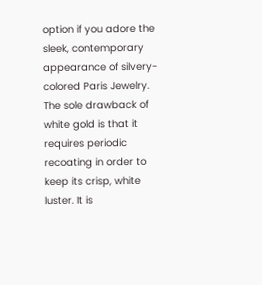option if you adore the sleek, contemporary appearance of silvery-colored Paris Jewelry. The sole drawback of white gold is that it requires periodic recoating in order to keep its crisp, white luster. It is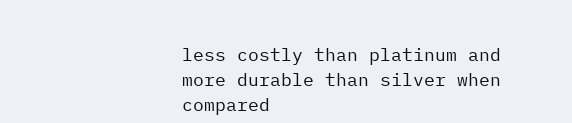less costly than platinum and more durable than silver when compared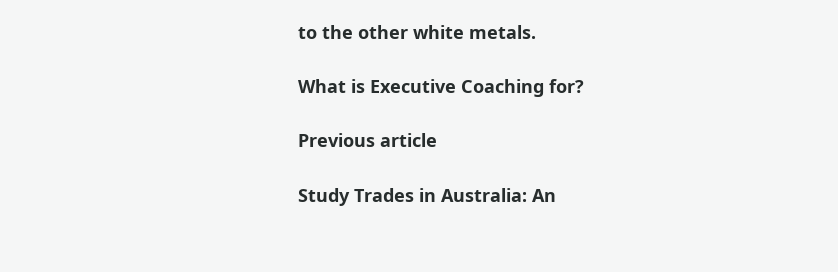to the other white metals.

What is Executive Coaching for?

Previous article

Study Trades in Australia: An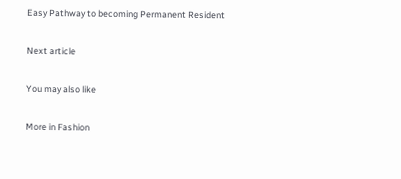Easy Pathway to becoming Permanent Resident

Next article

You may also like

More in Fashion